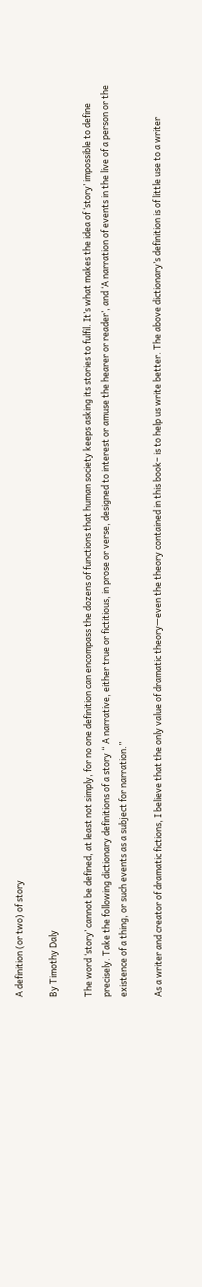A definition (or two) of story

By Timothy Daly

The word ‘story’ cannot be defined, at least not simply, for no one definition can encompass the dozens of functions that human society keeps asking its stories to fulfil. It’s what makes the idea of ‘story’ impossible to define precisely. Take the following dictionary definitions of a story “ A narrative, either true or fictitious, in prose or verse, designed to interest or amuse the hearer or reader’, and ‘A narration of events in the live of a person or the existence of a thing, or such events as a subject for narration.”

As a writer and creator of dramatic fictions, I believe that the only value of dramatic theory—even the theory contained in this book– is to help us write better. The above dictionary’s definition is of little use to a writer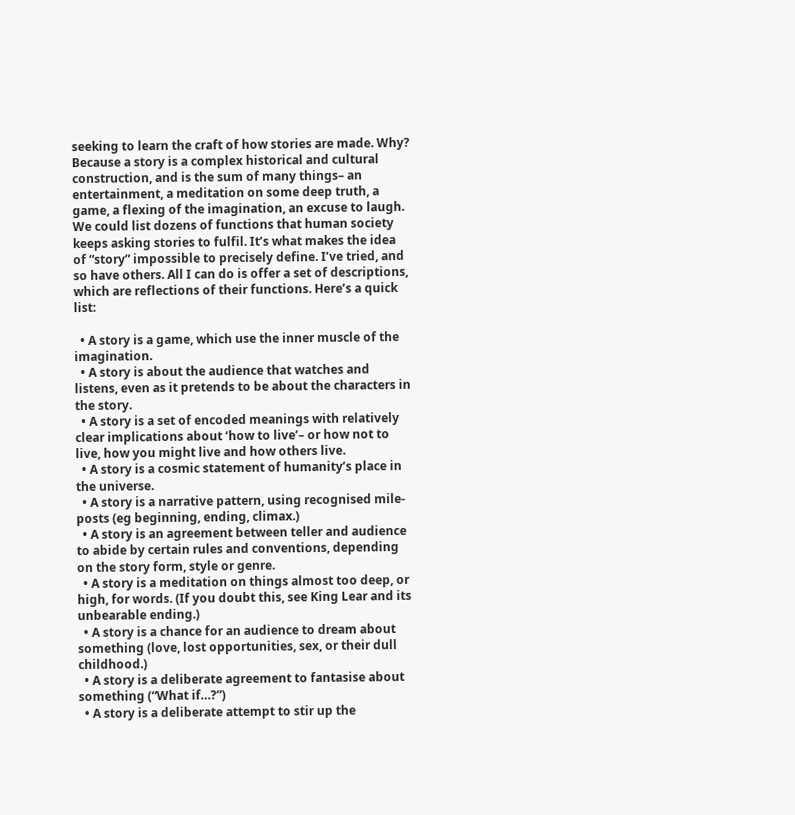seeking to learn the craft of how stories are made. Why? Because a story is a complex historical and cultural construction, and is the sum of many things– an entertainment, a meditation on some deep truth, a game, a flexing of the imagination, an excuse to laugh. We could list dozens of functions that human society keeps asking stories to fulfil. It’s what makes the idea of “story” impossible to precisely define. I’ve tried, and so have others. All I can do is offer a set of descriptions, which are reflections of their functions. Here’s a quick list:

  • A story is a game, which use the inner muscle of the imagination.
  • A story is about the audience that watches and listens, even as it pretends to be about the characters in the story.
  • A story is a set of encoded meanings with relatively clear implications about ‘how to live’– or how not to live, how you might live and how others live.
  • A story is a cosmic statement of humanity’s place in the universe.
  • A story is a narrative pattern, using recognised mile-posts (eg beginning, ending, climax.)
  • A story is an agreement between teller and audience to abide by certain rules and conventions, depending on the story form, style or genre.
  • A story is a meditation on things almost too deep, or high, for words. (If you doubt this, see King Lear and its unbearable ending.)
  • A story is a chance for an audience to dream about something (love, lost opportunities, sex, or their dull childhood.)
  • A story is a deliberate agreement to fantasise about something (“What if…?”)
  • A story is a deliberate attempt to stir up the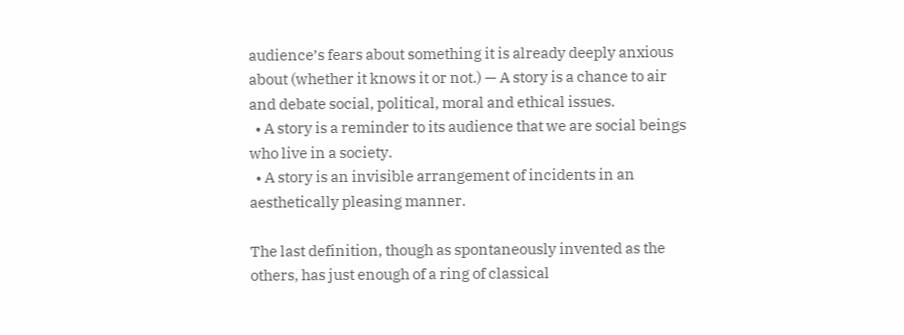audience’s fears about something it is already deeply anxious about (whether it knows it or not.) — A story is a chance to air and debate social, political, moral and ethical issues.
  • A story is a reminder to its audience that we are social beings who live in a society.
  • A story is an invisible arrangement of incidents in an aesthetically pleasing manner.

The last definition, though as spontaneously invented as the others, has just enough of a ring of classical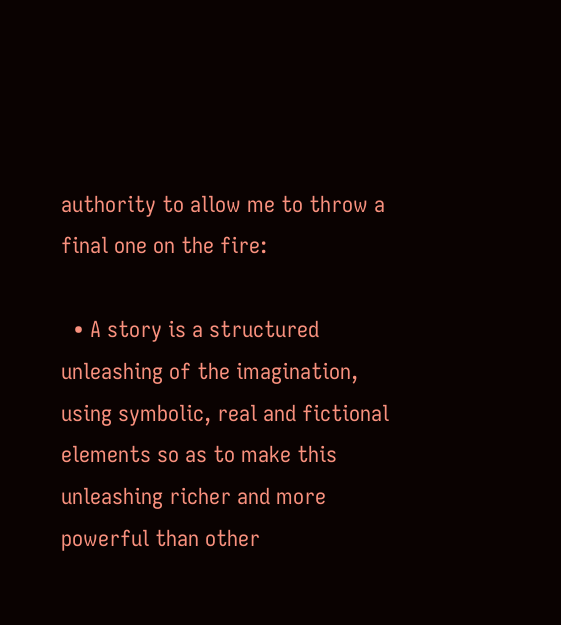authority to allow me to throw a final one on the fire:

  • A story is a structured unleashing of the imagination, using symbolic, real and fictional elements so as to make this unleashing richer and more powerful than other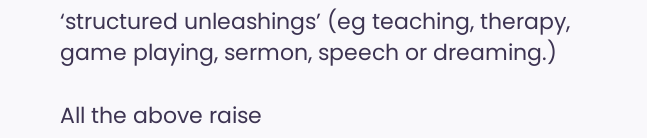‘structured unleashings’ (eg teaching, therapy, game playing, sermon, speech or dreaming.)

All the above raise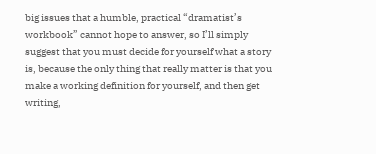big issues that a humble, practical “dramatist’s workbook” cannot hope to answer, so I’ll simply suggest that you must decide for yourself what a story is, because the only thing that really matter is that you make a working definition for yourself, and then get writing,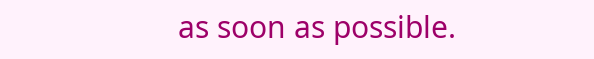as soon as possible.